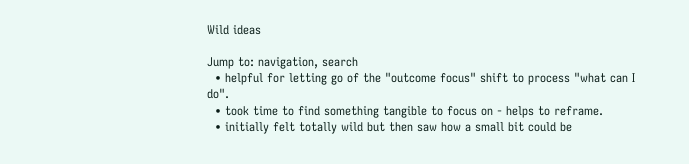Wild ideas

Jump to: navigation, search
  • helpful for letting go of the "outcome focus" shift to process "what can I do".
  • took time to find something tangible to focus on - helps to reframe.
  • initially felt totally wild but then saw how a small bit could be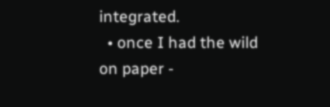integrated.
  • once I had the wild on paper -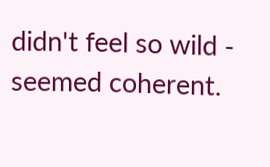didn't feel so wild - seemed coherent.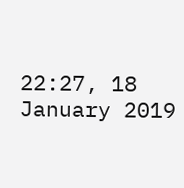22:27, 18 January 2019